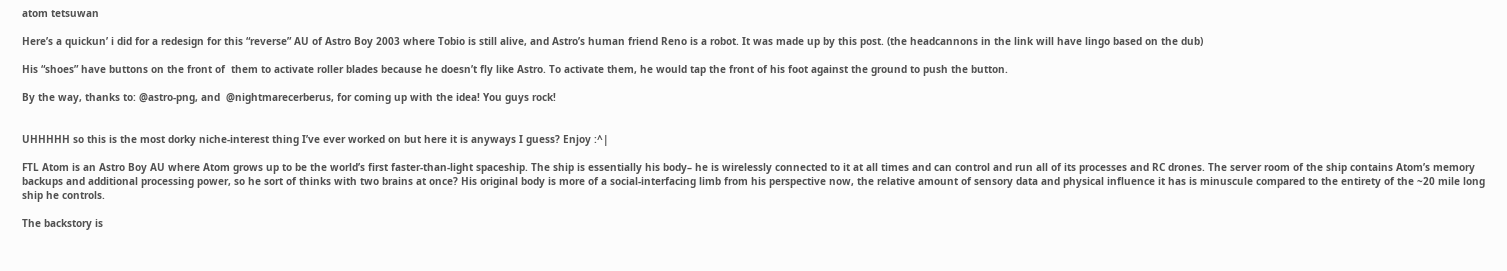atom tetsuwan

Here’s a quickun’ i did for a redesign for this “reverse” AU of Astro Boy 2003 where Tobio is still alive, and Astro’s human friend Reno is a robot. It was made up by this post. (the headcannons in the link will have lingo based on the dub)

His “shoes” have buttons on the front of  them to activate roller blades because he doesn’t fly like Astro. To activate them, he would tap the front of his foot against the ground to push the button.

By the way, thanks to: @astro-png, and  @nightmarecerberus, for coming up with the idea! You guys rock!


UHHHHH so this is the most dorky niche-interest thing I’ve ever worked on but here it is anyways I guess? Enjoy :^|

FTL Atom is an Astro Boy AU where Atom grows up to be the world’s first faster-than-light spaceship. The ship is essentially his body– he is wirelessly connected to it at all times and can control and run all of its processes and RC drones. The server room of the ship contains Atom’s memory backups and additional processing power, so he sort of thinks with two brains at once? His original body is more of a social-interfacing limb from his perspective now, the relative amount of sensory data and physical influence it has is minuscule compared to the entirety of the ~20 mile long ship he controls.

The backstory is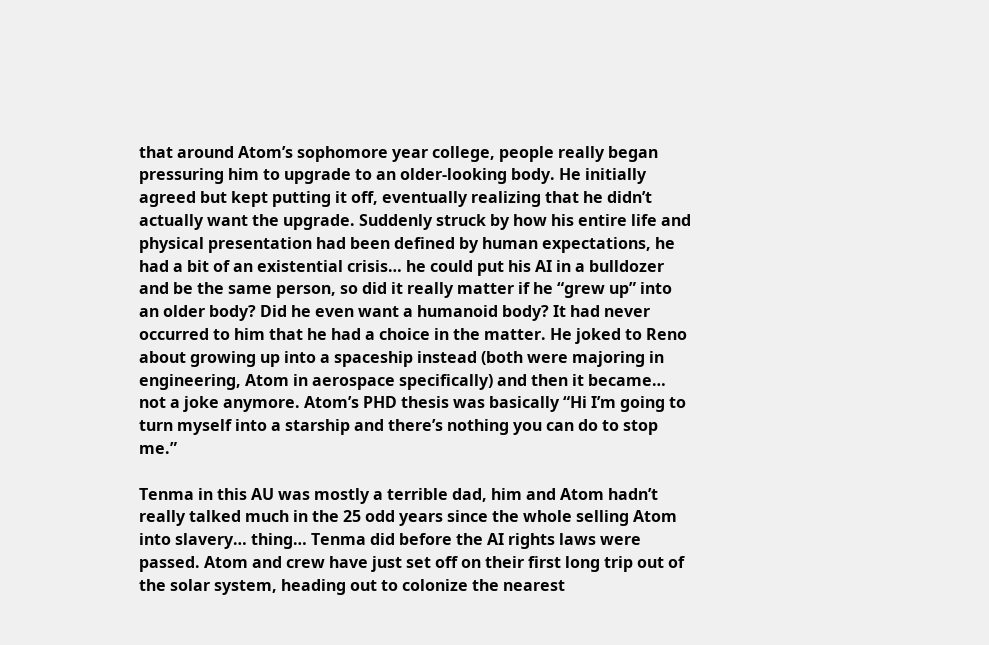that around Atom’s sophomore year college, people really began pressuring him to upgrade to an older-looking body. He initially agreed but kept putting it off, eventually realizing that he didn’t actually want the upgrade. Suddenly struck by how his entire life and physical presentation had been defined by human expectations, he had a bit of an existential crisis… he could put his AI in a bulldozer and be the same person, so did it really matter if he “grew up” into an older body? Did he even want a humanoid body? It had never occurred to him that he had a choice in the matter. He joked to Reno about growing up into a spaceship instead (both were majoring in engineering, Atom in aerospace specifically) and then it became… not a joke anymore. Atom’s PHD thesis was basically “Hi I’m going to turn myself into a starship and there’s nothing you can do to stop me.”

Tenma in this AU was mostly a terrible dad, him and Atom hadn’t really talked much in the 25 odd years since the whole selling Atom into slavery… thing… Tenma did before the AI rights laws were passed. Atom and crew have just set off on their first long trip out of the solar system, heading out to colonize the nearest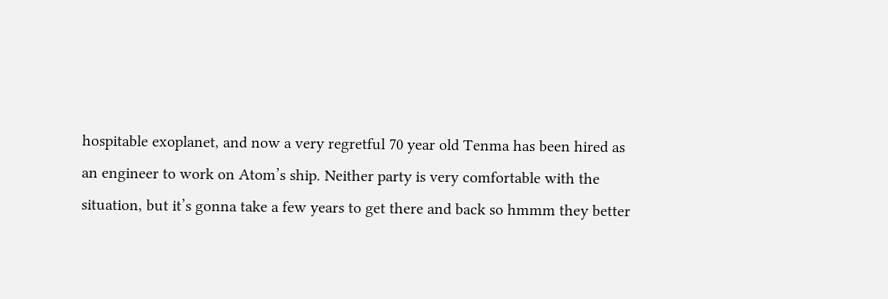hospitable exoplanet, and now a very regretful 70 year old Tenma has been hired as an engineer to work on Atom’s ship. Neither party is very comfortable with the situation, but it’s gonna take a few years to get there and back so hmmm they better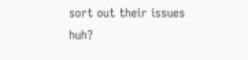sort out their issues huh?